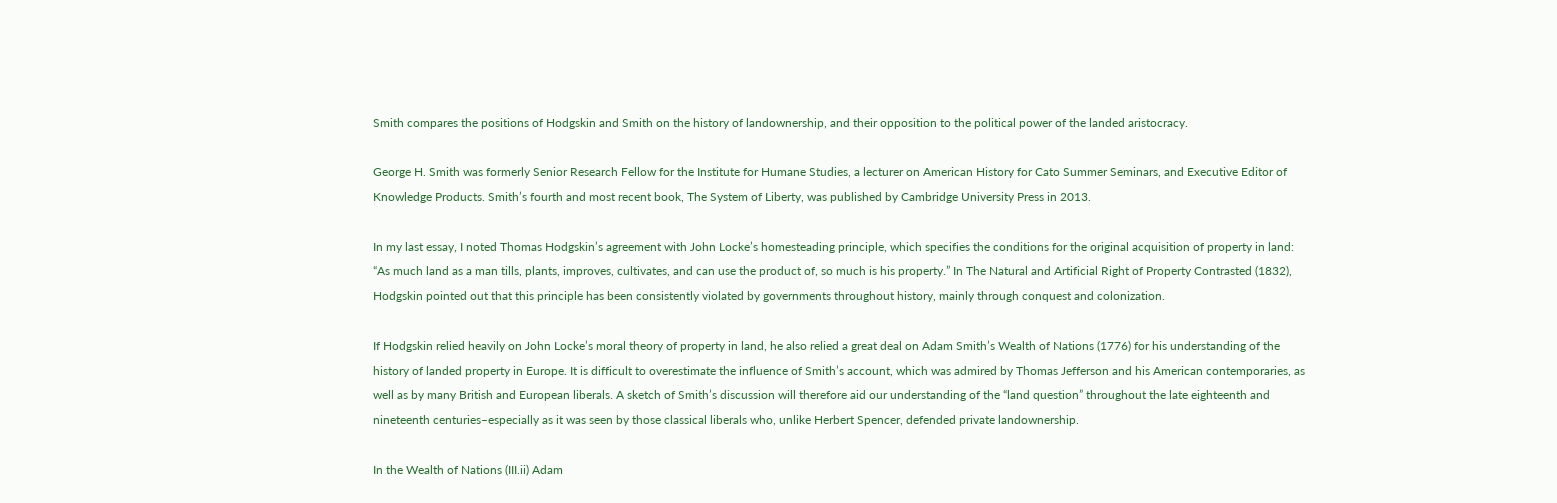Smith compares the positions of Hodgskin and Smith on the history of landownership, and their opposition to the political power of the landed aristocracy.

George H. Smith was formerly Senior Research Fellow for the Institute for Humane Studies, a lecturer on American History for Cato Summer Seminars, and Executive Editor of Knowledge Products. Smith’s fourth and most recent book, The System of Liberty, was published by Cambridge University Press in 2013.

In my last essay, I noted Thomas Hodgskin’s agreement with John Locke’s homesteading principle, which specifies the conditions for the original acquisition of property in land: “As much land as a man tills, plants, improves, cultivates, and can use the product of, so much is his property.” In The Natural and Artificial Right of Property Contrasted (1832), Hodgskin pointed out that this principle has been consistently violated by governments throughout history, mainly through conquest and colonization.

If Hodgskin relied heavily on John Locke’s moral theory of property in land, he also relied a great deal on Adam Smith’s Wealth of Nations (1776) for his understanding of the history of landed property in Europe. It is difficult to overestimate the influence of Smith’s account, which was admired by Thomas Jefferson and his American contemporaries, as well as by many British and European liberals. A sketch of Smith’s discussion will therefore aid our understanding of the “land question” throughout the late eighteenth and nineteenth centuries–especially as it was seen by those classical liberals who, unlike Herbert Spencer, defended private landownership.

In the Wealth of Nations (III.ii) Adam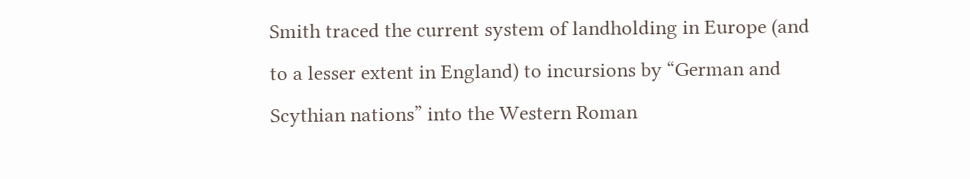Smith traced the current system of landholding in Europe (and to a lesser extent in England) to incursions by “German and Scythian nations” into the Western Roman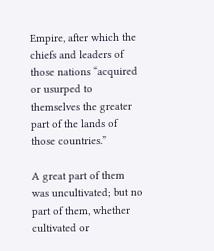Empire, after which the chiefs and leaders of those nations “acquired or usurped to themselves the greater part of the lands of those countries.”

A great part of them was uncultivated; but no part of them, whether cultivated or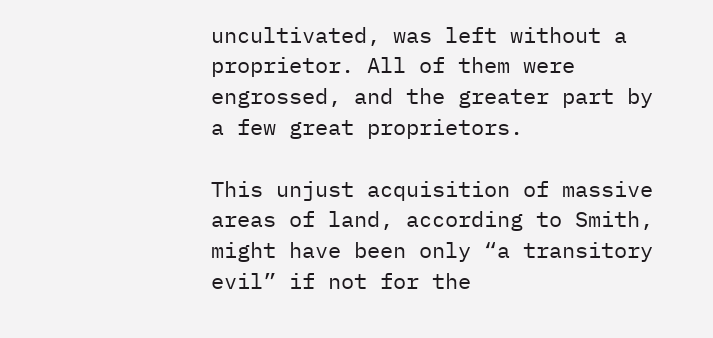uncultivated, was left without a proprietor. All of them were engrossed, and the greater part by a few great proprietors.

This unjust acquisition of massive areas of land, according to Smith, might have been only “a transitory evil” if not for the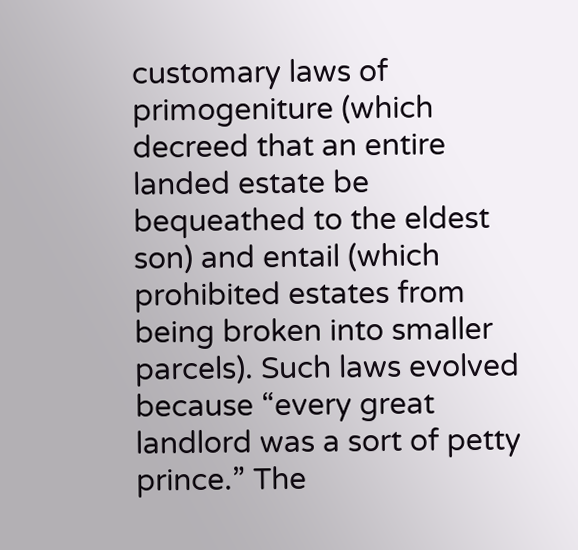customary laws of primogeniture (which decreed that an entire landed estate be bequeathed to the eldest son) and entail (which prohibited estates from being broken into smaller parcels). Such laws evolved because “every great landlord was a sort of petty prince.” The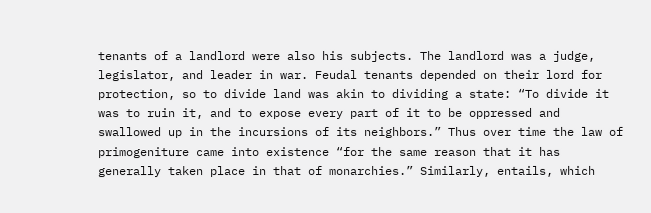tenants of a landlord were also his subjects. The landlord was a judge, legislator, and leader in war. Feudal tenants depended on their lord for protection, so to divide land was akin to dividing a state: “To divide it was to ruin it, and to expose every part of it to be oppressed and swallowed up in the incursions of its neighbors.” Thus over time the law of primogeniture came into existence “for the same reason that it has generally taken place in that of monarchies.” Similarly, entails, which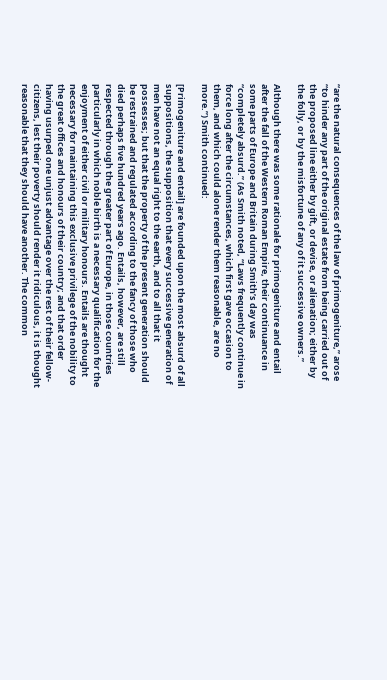“are the natural consequences of the law of primogeniture,” arose “to hinder any part of the original estate from being carried out of the proposed line either by gift, or devise, or alienation; either by the folly, or by the misfortune of any of it successive owners.”

Although there was some rationale for primogeniture and entail after the fall of the Western Roman Empire, their continuance in some parts of Europe and Britain during Smith’s day was “completely absurd.” (As Smith noted, “Laws frequently continue in force long after the circumstances, which first gave occasion to them, and which could alone render them reasonable, are no more.”) Smith continued:

[Primogeniture and entail] are founded upon the most absurd of all suppositions, the supposition that every successive generation of men have not an equal right to the earth, and to all that it possesses; but that the property of the present generation should be restrained and regulated according to the fancy of those who died perhaps five hundred years ago. Entails, however, are still respected through the greater part of Europe, in those countries particularly in which noble birth is a necessary qualification for the enjoyment of either civil or military honours. Entails are thought necessary for maintaining this exclusive privilege of the nobility to the great offices and honours of their country; and that order having usurped one unjust advantage over the rest of their fellow‐citizens, lest their poverty should render it ridiculous, it is thought reasonable that they should have another. The common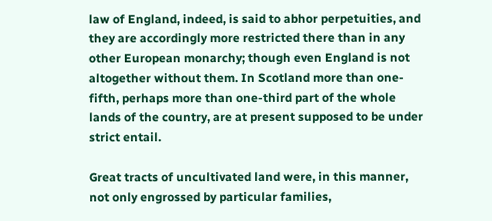law of England, indeed, is said to abhor perpetuities, and they are accordingly more restricted there than in any other European monarchy; though even England is not altogether without them. In Scotland more than one‐fifth, perhaps more than one‐third part of the whole lands of the country, are at present supposed to be under strict entail.

Great tracts of uncultivated land were, in this manner, not only engrossed by particular families,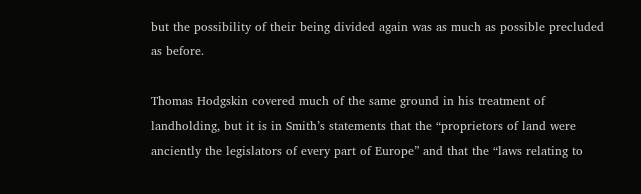but the possibility of their being divided again was as much as possible precluded as before.

Thomas Hodgskin covered much of the same ground in his treatment of landholding, but it is in Smith’s statements that the “proprietors of land were anciently the legislators of every part of Europe” and that the “laws relating to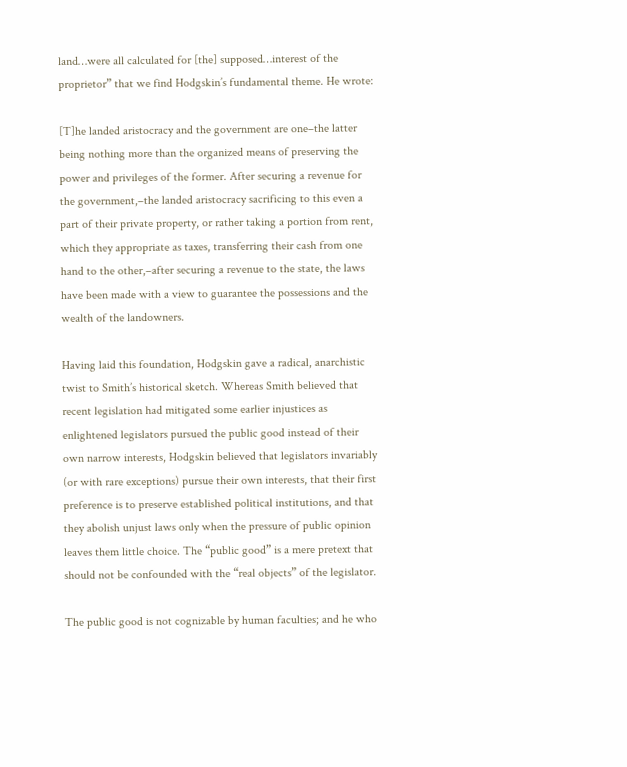land…were all calculated for [the] supposed…interest of the proprietor” that we find Hodgskin’s fundamental theme. He wrote:

[T]he landed aristocracy and the government are one–the latter being nothing more than the organized means of preserving the power and privileges of the former. After securing a revenue for the government,–the landed aristocracy sacrificing to this even a part of their private property, or rather taking a portion from rent, which they appropriate as taxes, transferring their cash from one hand to the other,–after securing a revenue to the state, the laws have been made with a view to guarantee the possessions and the wealth of the landowners.

Having laid this foundation, Hodgskin gave a radical, anarchistic twist to Smith’s historical sketch. Whereas Smith believed that recent legislation had mitigated some earlier injustices as enlightened legislators pursued the public good instead of their own narrow interests, Hodgskin believed that legislators invariably (or with rare exceptions) pursue their own interests, that their first preference is to preserve established political institutions, and that they abolish unjust laws only when the pressure of public opinion leaves them little choice. The “public good” is a mere pretext that should not be confounded with the “real objects” of the legislator.

The public good is not cognizable by human faculties; and he who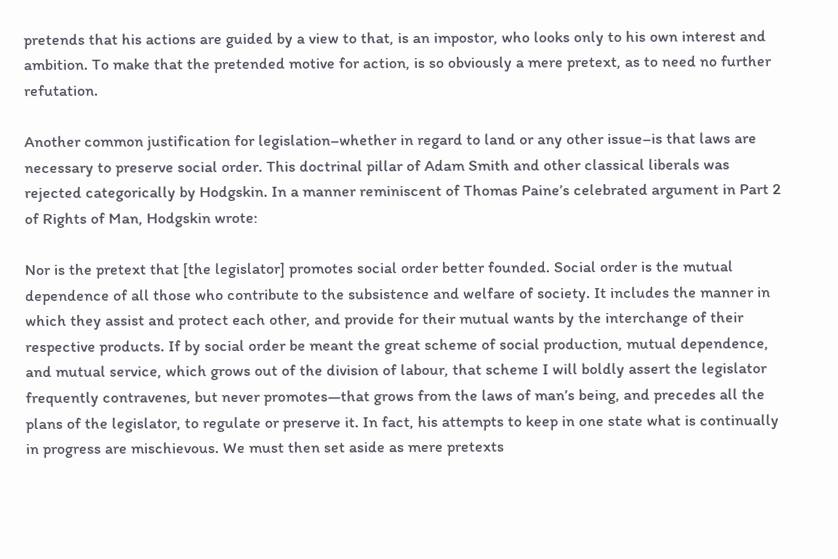pretends that his actions are guided by a view to that, is an impostor, who looks only to his own interest and ambition. To make that the pretended motive for action, is so obviously a mere pretext, as to need no further refutation.

Another common justification for legislation–whether in regard to land or any other issue–is that laws are necessary to preserve social order. This doctrinal pillar of Adam Smith and other classical liberals was rejected categorically by Hodgskin. In a manner reminiscent of Thomas Paine’s celebrated argument in Part 2 of Rights of Man, Hodgskin wrote:

Nor is the pretext that [the legislator] promotes social order better founded. Social order is the mutual dependence of all those who contribute to the subsistence and welfare of society. It includes the manner in which they assist and protect each other, and provide for their mutual wants by the interchange of their respective products. If by social order be meant the great scheme of social production, mutual dependence, and mutual service, which grows out of the division of labour, that scheme I will boldly assert the legislator frequently contravenes, but never promotes—that grows from the laws of man’s being, and precedes all the plans of the legislator, to regulate or preserve it. In fact, his attempts to keep in one state what is continually in progress are mischievous. We must then set aside as mere pretexts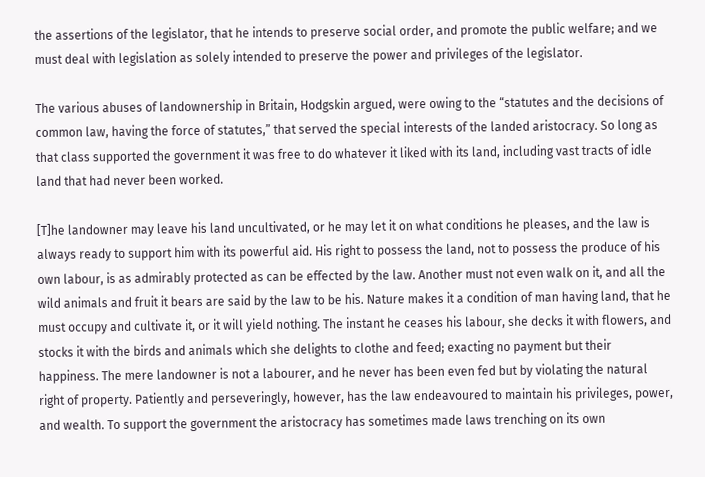the assertions of the legislator, that he intends to preserve social order, and promote the public welfare; and we must deal with legislation as solely intended to preserve the power and privileges of the legislator.

The various abuses of landownership in Britain, Hodgskin argued, were owing to the “statutes and the decisions of common law, having the force of statutes,” that served the special interests of the landed aristocracy. So long as that class supported the government it was free to do whatever it liked with its land, including vast tracts of idle land that had never been worked.

[T]he landowner may leave his land uncultivated, or he may let it on what conditions he pleases, and the law is always ready to support him with its powerful aid. His right to possess the land, not to possess the produce of his own labour, is as admirably protected as can be effected by the law. Another must not even walk on it, and all the wild animals and fruit it bears are said by the law to be his. Nature makes it a condition of man having land, that he must occupy and cultivate it, or it will yield nothing. The instant he ceases his labour, she decks it with flowers, and stocks it with the birds and animals which she delights to clothe and feed; exacting no payment but their happiness. The mere landowner is not a labourer, and he never has been even fed but by violating the natural right of property. Patiently and perseveringly, however, has the law endeavoured to maintain his privileges, power, and wealth. To support the government the aristocracy has sometimes made laws trenching on its own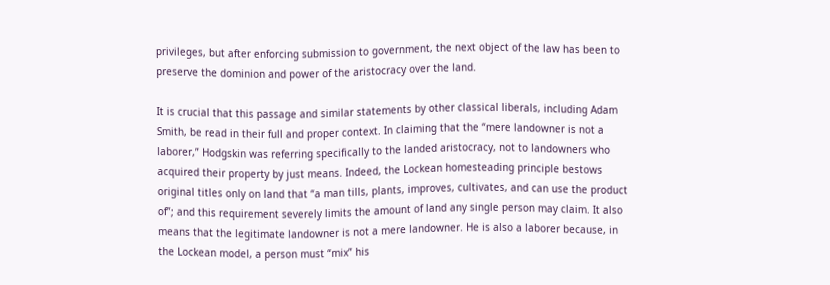privileges, but after enforcing submission to government, the next object of the law has been to preserve the dominion and power of the aristocracy over the land.

It is crucial that this passage and similar statements by other classical liberals, including Adam Smith, be read in their full and proper context. In claiming that the “mere landowner is not a laborer,” Hodgskin was referring specifically to the landed aristocracy, not to landowners who acquired their property by just means. Indeed, the Lockean homesteading principle bestows original titles only on land that “a man tills, plants, improves, cultivates, and can use the product of”; and this requirement severely limits the amount of land any single person may claim. It also means that the legitimate landowner is not a mere landowner. He is also a laborer because, in the Lockean model, a person must “mix” his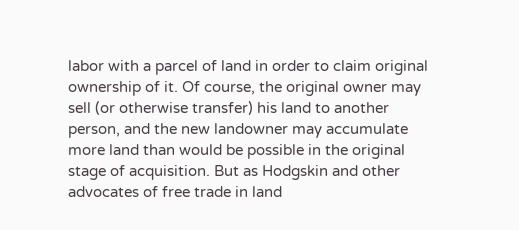labor with a parcel of land in order to claim original ownership of it. Of course, the original owner may sell (or otherwise transfer) his land to another person, and the new landowner may accumulate more land than would be possible in the original stage of acquisition. But as Hodgskin and other advocates of free trade in land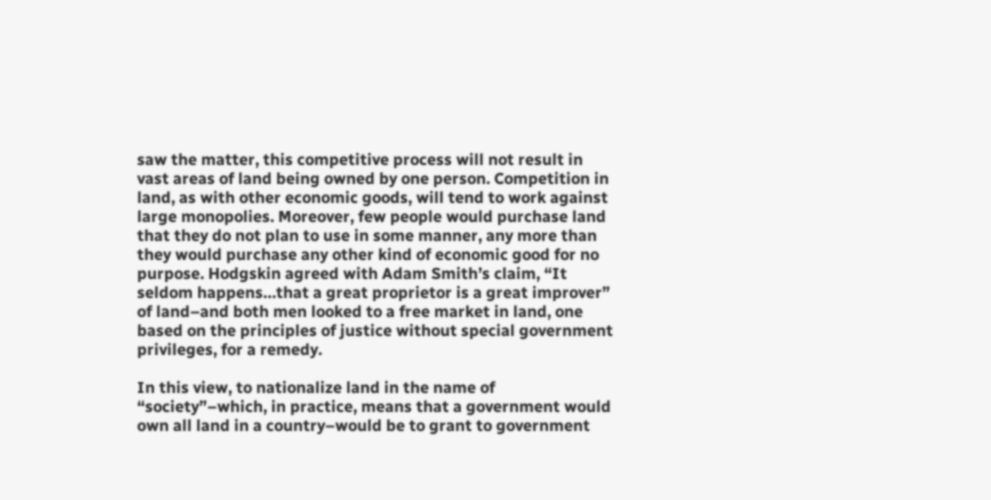saw the matter, this competitive process will not result in vast areas of land being owned by one person. Competition in land, as with other economic goods, will tend to work against large monopolies. Moreover, few people would purchase land that they do not plan to use in some manner, any more than they would purchase any other kind of economic good for no purpose. Hodgskin agreed with Adam Smith’s claim, “It seldom happens…that a great proprietor is a great improver” of land–and both men looked to a free market in land, one based on the principles of justice without special government privileges, for a remedy.

In this view, to nationalize land in the name of “society”–which, in practice, means that a government would own all land in a country–would be to grant to government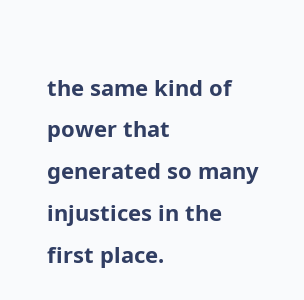the same kind of power that generated so many injustices in the first place.